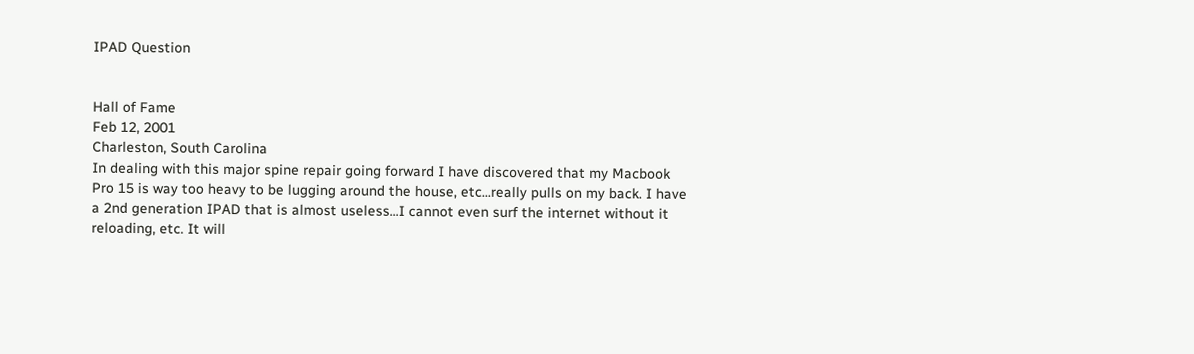IPAD Question


Hall of Fame
Feb 12, 2001
Charleston, South Carolina
In dealing with this major spine repair going forward I have discovered that my Macbook Pro 15 is way too heavy to be lugging around the house, etc...really pulls on my back. I have a 2nd generation IPAD that is almost useless...I cannot even surf the internet without it reloading, etc. It will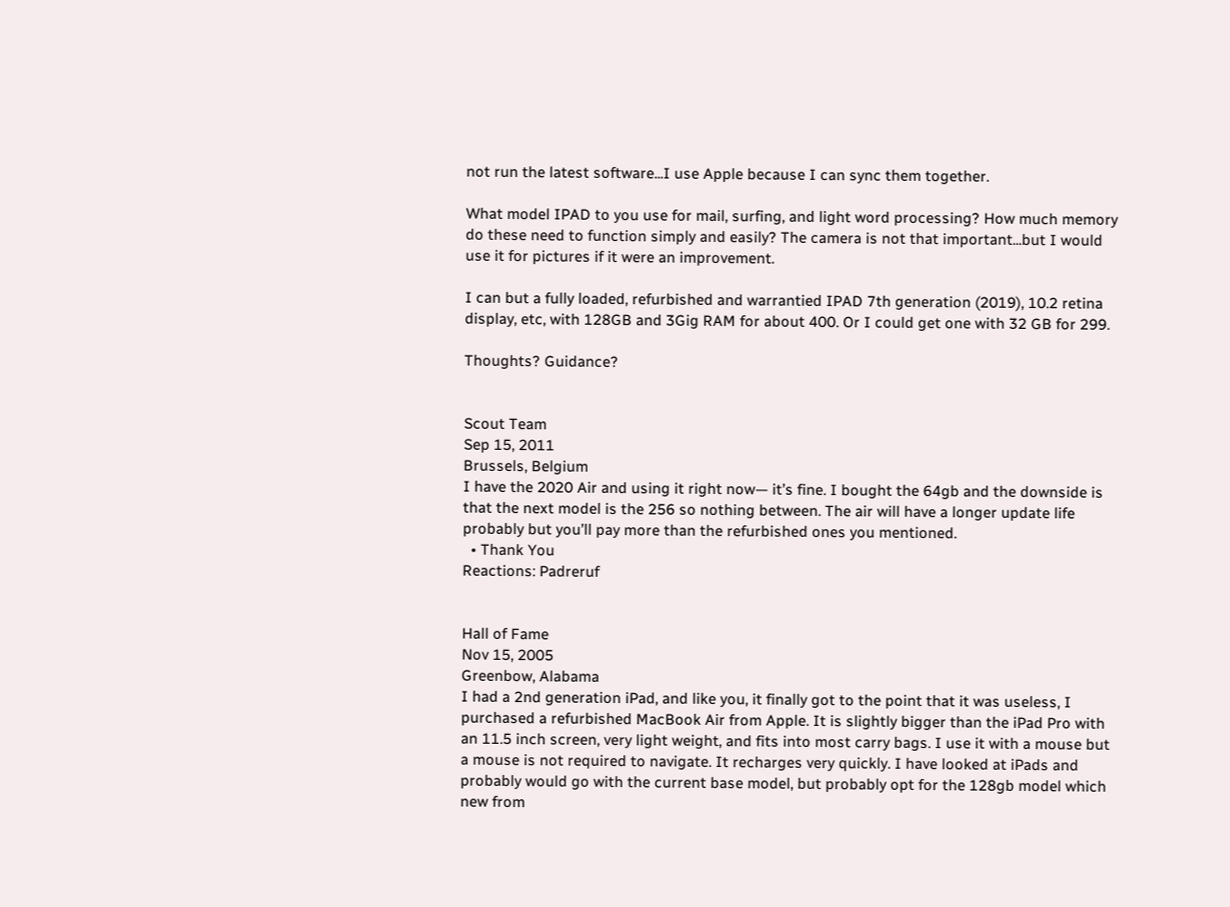not run the latest software...I use Apple because I can sync them together.

What model IPAD to you use for mail, surfing, and light word processing? How much memory do these need to function simply and easily? The camera is not that important...but I would use it for pictures if it were an improvement.

I can but a fully loaded, refurbished and warrantied IPAD 7th generation (2019), 10.2 retina display, etc, with 128GB and 3Gig RAM for about 400. Or I could get one with 32 GB for 299.

Thoughts? Guidance?


Scout Team
Sep 15, 2011
Brussels, Belgium
I have the 2020 Air and using it right now— it’s fine. I bought the 64gb and the downside is that the next model is the 256 so nothing between. The air will have a longer update life probably but you’ll pay more than the refurbished ones you mentioned.
  • Thank You
Reactions: Padreruf


Hall of Fame
Nov 15, 2005
Greenbow, Alabama
I had a 2nd generation iPad, and like you, it finally got to the point that it was useless, I purchased a refurbished MacBook Air from Apple. It is slightly bigger than the iPad Pro with an 11.5 inch screen, very light weight, and fits into most carry bags. I use it with a mouse but a mouse is not required to navigate. It recharges very quickly. I have looked at iPads and probably would go with the current base model, but probably opt for the 128gb model which new from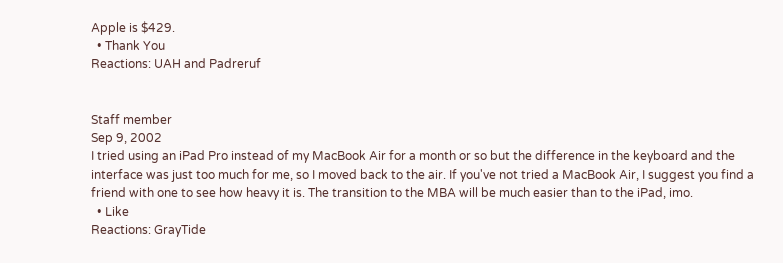Apple is $429.
  • Thank You
Reactions: UAH and Padreruf


Staff member
Sep 9, 2002
I tried using an iPad Pro instead of my MacBook Air for a month or so but the difference in the keyboard and the interface was just too much for me, so I moved back to the air. If you've not tried a MacBook Air, I suggest you find a friend with one to see how heavy it is. The transition to the MBA will be much easier than to the iPad, imo.
  • Like
Reactions: GrayTide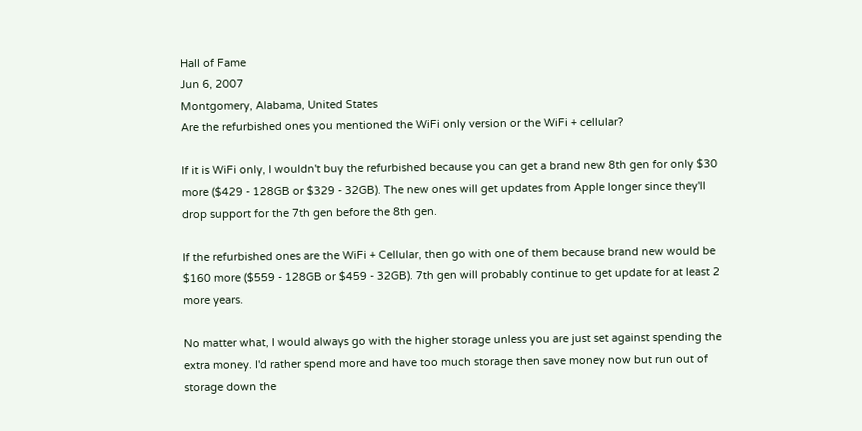Hall of Fame
Jun 6, 2007
Montgomery, Alabama, United States
Are the refurbished ones you mentioned the WiFi only version or the WiFi + cellular?

If it is WiFi only, I wouldn't buy the refurbished because you can get a brand new 8th gen for only $30 more ($429 - 128GB or $329 - 32GB). The new ones will get updates from Apple longer since they'll drop support for the 7th gen before the 8th gen.

If the refurbished ones are the WiFi + Cellular, then go with one of them because brand new would be $160 more ($559 - 128GB or $459 - 32GB). 7th gen will probably continue to get update for at least 2 more years.

No matter what, I would always go with the higher storage unless you are just set against spending the extra money. I'd rather spend more and have too much storage then save money now but run out of storage down the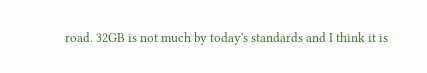road. 32GB is not much by today's standards and I think it is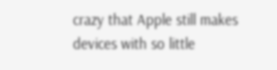crazy that Apple still makes devices with so little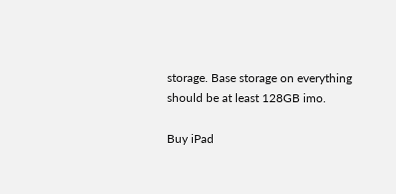storage. Base storage on everything should be at least 128GB imo.

Buy iPad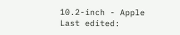10.2-inch - Apple
Last edited: